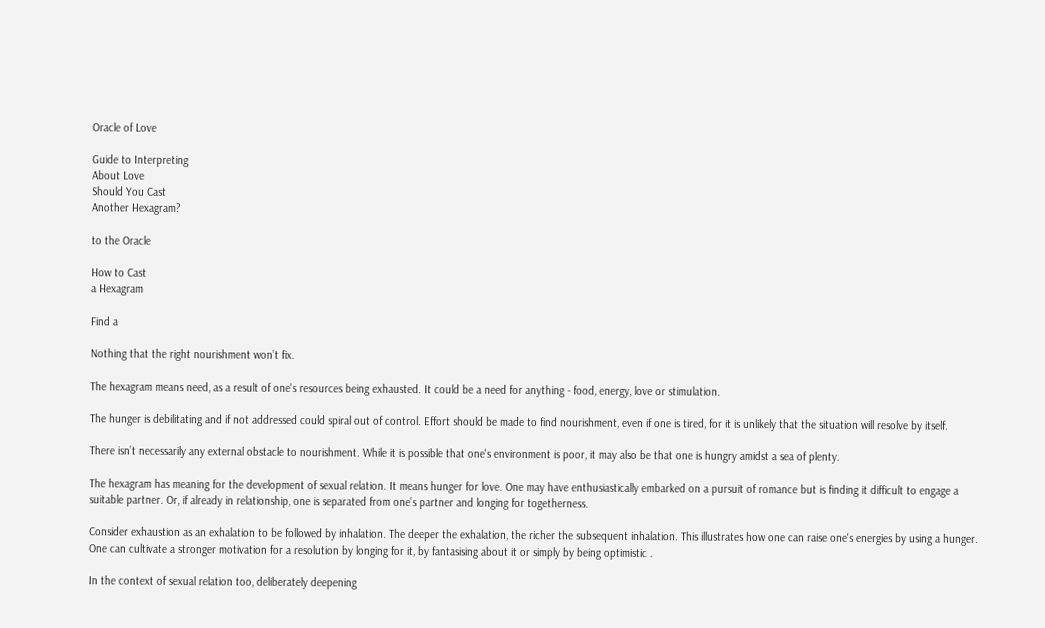Oracle of Love

Guide to Interpreting
About Love
Should You Cast
Another Hexagram?

to the Oracle

How to Cast
a Hexagram

Find a

Nothing that the right nourishment won’t fix.

The hexagram means need, as a result of one's resources being exhausted. It could be a need for anything - food, energy, love or stimulation.

The hunger is debilitating and if not addressed could spiral out of control. Effort should be made to find nourishment, even if one is tired, for it is unlikely that the situation will resolve by itself.

There isn’t necessarily any external obstacle to nourishment. While it is possible that one's environment is poor, it may also be that one is hungry amidst a sea of plenty.

The hexagram has meaning for the development of sexual relation. It means hunger for love. One may have enthusiastically embarked on a pursuit of romance but is finding it difficult to engage a suitable partner. Or, if already in relationship, one is separated from one’s partner and longing for togetherness.

Consider exhaustion as an exhalation to be followed by inhalation. The deeper the exhalation, the richer the subsequent inhalation. This illustrates how one can raise one's energies by using a hunger. One can cultivate a stronger motivation for a resolution by longing for it, by fantasising about it or simply by being optimistic .

In the context of sexual relation too, deliberately deepening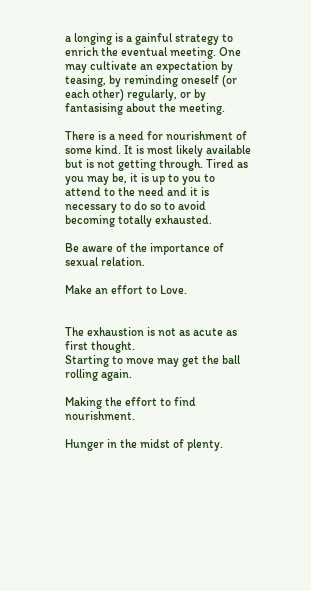a longing is a gainful strategy to enrich the eventual meeting. One may cultivate an expectation by teasing, by reminding oneself (or each other) regularly, or by fantasising about the meeting.

There is a need for nourishment of some kind. It is most likely available but is not getting through. Tired as you may be, it is up to you to attend to the need and it is necessary to do so to avoid becoming totally exhausted.

Be aware of the importance of sexual relation.

Make an effort to Love.


The exhaustion is not as acute as first thought.
Starting to move may get the ball rolling again.

Making the effort to find nourishment.

Hunger in the midst of plenty.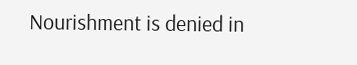Nourishment is denied in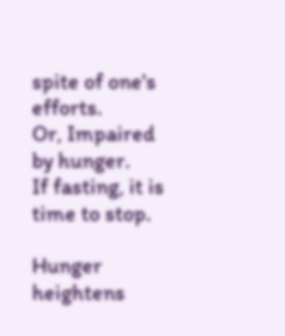spite of one's efforts.
Or, Impaired by hunger.
If fasting, it is time to stop.

Hunger heightens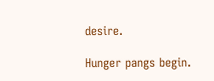desire.

Hunger pangs begin.